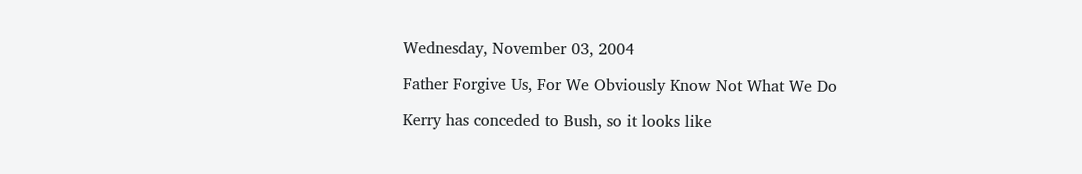Wednesday, November 03, 2004

Father Forgive Us, For We Obviously Know Not What We Do

Kerry has conceded to Bush, so it looks like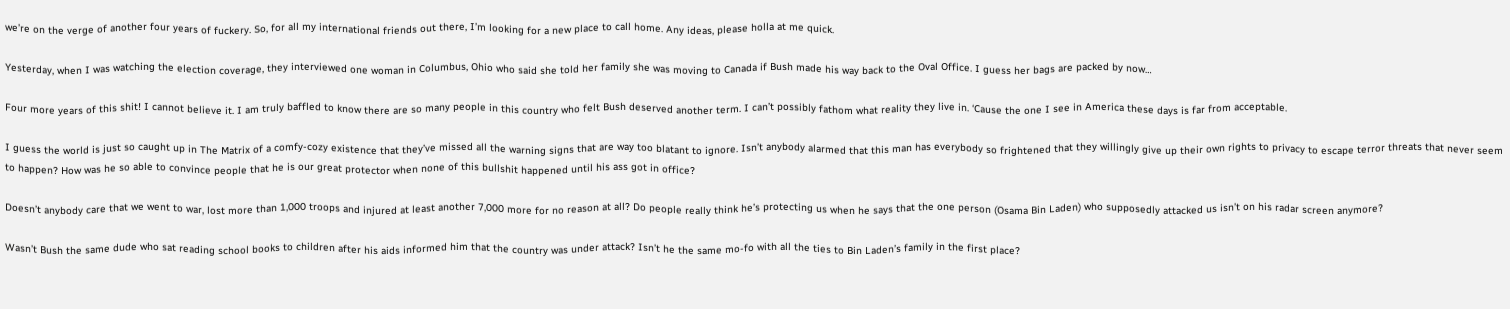we’re on the verge of another four years of fuckery. So, for all my international friends out there, I’m looking for a new place to call home. Any ideas, please holla at me quick.

Yesterday, when I was watching the election coverage, they interviewed one woman in Columbus, Ohio who said she told her family she was moving to Canada if Bush made his way back to the Oval Office. I guess her bags are packed by now…

Four more years of this shit! I cannot believe it. I am truly baffled to know there are so many people in this country who felt Bush deserved another term. I can’t possibly fathom what reality they live in. ‘Cause the one I see in America these days is far from acceptable.

I guess the world is just so caught up in The Matrix of a comfy-cozy existence that they’ve missed all the warning signs that are way too blatant to ignore. Isn’t anybody alarmed that this man has everybody so frightened that they willingly give up their own rights to privacy to escape terror threats that never seem to happen? How was he so able to convince people that he is our great protector when none of this bullshit happened until his ass got in office?

Doesn’t anybody care that we went to war, lost more than 1,000 troops and injured at least another 7,000 more for no reason at all? Do people really think he’s protecting us when he says that the one person (Osama Bin Laden) who supposedly attacked us isn’t on his radar screen anymore?

Wasn’t Bush the same dude who sat reading school books to children after his aids informed him that the country was under attack? Isn’t he the same mo-fo with all the ties to Bin Laden’s family in the first place?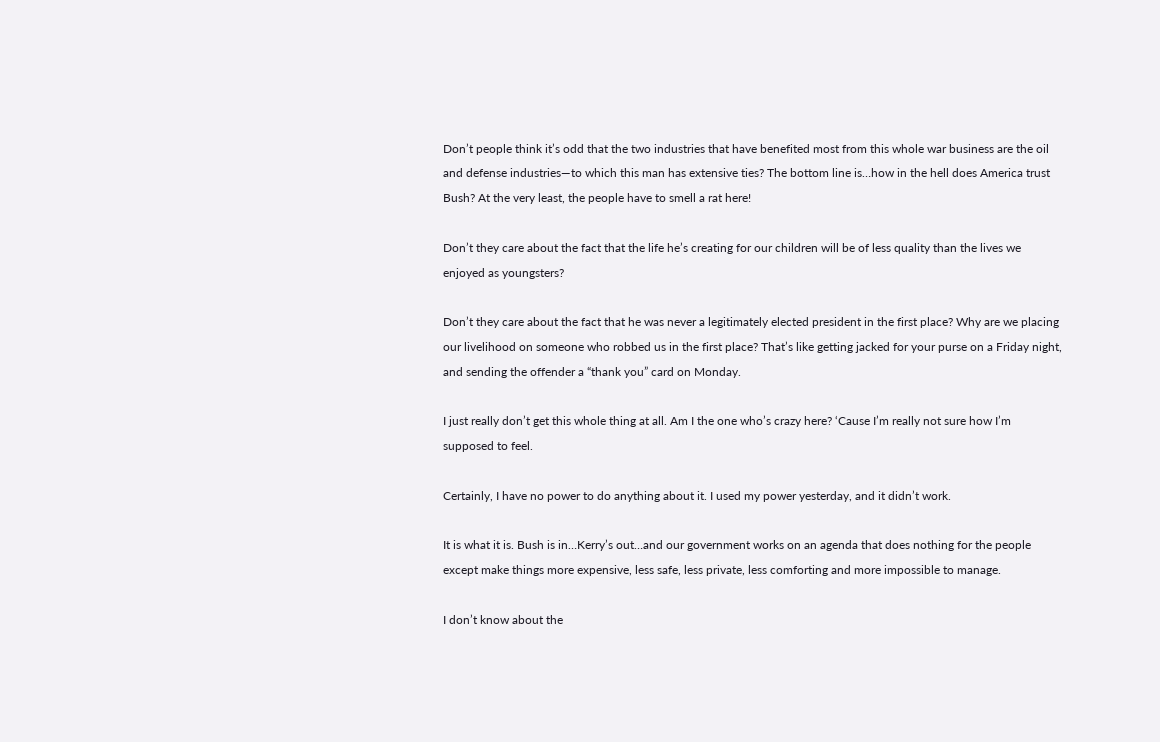Don’t people think it’s odd that the two industries that have benefited most from this whole war business are the oil and defense industries—to which this man has extensive ties? The bottom line is…how in the hell does America trust Bush? At the very least, the people have to smell a rat here!

Don’t they care about the fact that the life he’s creating for our children will be of less quality than the lives we enjoyed as youngsters?

Don’t they care about the fact that he was never a legitimately elected president in the first place? Why are we placing our livelihood on someone who robbed us in the first place? That’s like getting jacked for your purse on a Friday night, and sending the offender a “thank you” card on Monday.

I just really don’t get this whole thing at all. Am I the one who’s crazy here? ‘Cause I’m really not sure how I’m supposed to feel.

Certainly, I have no power to do anything about it. I used my power yesterday, and it didn’t work.

It is what it is. Bush is in…Kerry’s out…and our government works on an agenda that does nothing for the people except make things more expensive, less safe, less private, less comforting and more impossible to manage.

I don’t know about the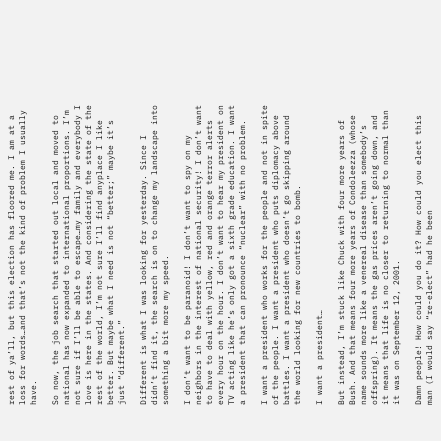rest of ya’ll, but this election has floored me. I am at a loss for words…and that’s not the kind of problem I usually have.

So now, the job search that started out local and moved to national has now expanded to international proportions. I’m not sure if I’ll be able to escape…my family and everybody I love is here in the states. And considering the state of the rest of the world, I’m not sure I’ll find anyplace I like better. But maybe what I need is not “better;” maybe it’s just “different.”

Different is what I was looking for yesterday. Since I didn’t find it, the search is on to change my landscape into something a bit more my speed.

I don’t want to be paranoid! I don’t want to spy on my neighbors in the interest of national security! I don’t want to have to deal with yellow, red and orange terror alerts every hour on the hour. I don’t want to hear my president on TV acting like he’s only got a sixth grade education. I want a president that can pronounce “nuclear” with no problem.

I want a president who works for the people and not in spite of the people. I want a president who puts diplomacy above battles. I want a president who doesn’t go skipping around the world looking for new countries to bomb.

I want a president…

But instead, I’m stuck like Chuck with four more years of Bush. And that means four more years of Condoleezza (whose name sounds more like a venereal disease than somebody’s offspring). It means the gas prices aren’t going down, and it means that life is no closer to returning to normal than it was on September 12, 2001.

Damn people! How could you do it? How could you elect this man (I would say “re-elect” had he been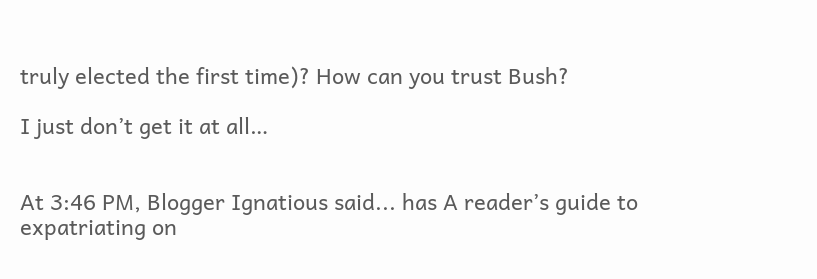truly elected the first time)? How can you trust Bush?

I just don’t get it at all…


At 3:46 PM, Blogger Ignatious said... has A reader’s guide to expatriating on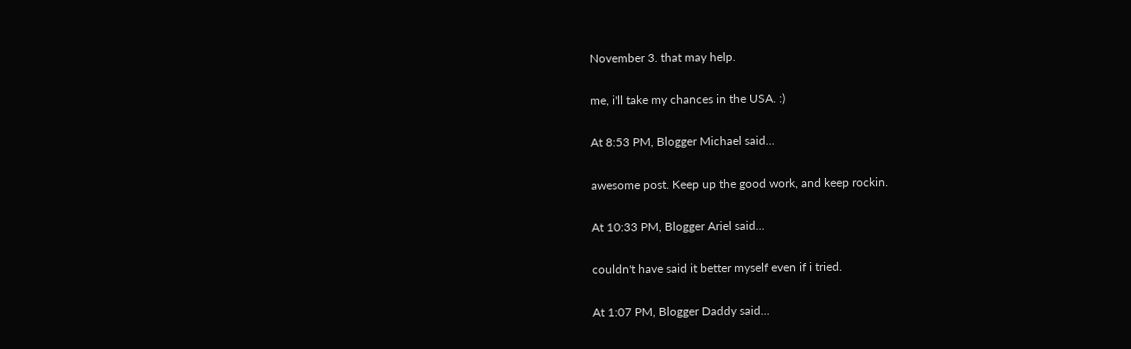November 3. that may help.

me, i'll take my chances in the USA. :)

At 8:53 PM, Blogger Michael said...

awesome post. Keep up the good work, and keep rockin.

At 10:33 PM, Blogger Ariel said...

couldn't have said it better myself even if i tried.

At 1:07 PM, Blogger Daddy said...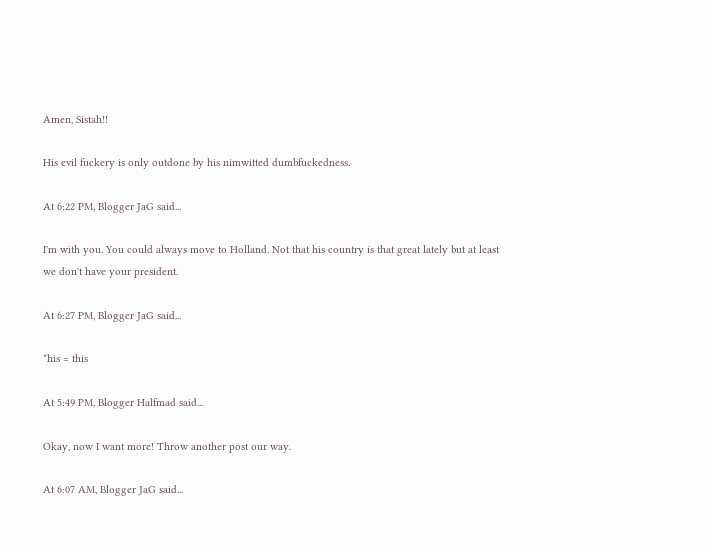Amen, Sistah!!

His evil fuckery is only outdone by his nimwitted dumbfuckedness.

At 6:22 PM, Blogger JaG said...

I'm with you. You could always move to Holland. Not that his country is that great lately but at least we don't have your president.

At 6:27 PM, Blogger JaG said...

*his = this

At 5:49 PM, Blogger Halfmad said...

Okay, now I want more! Throw another post our way.

At 6:07 AM, Blogger JaG said...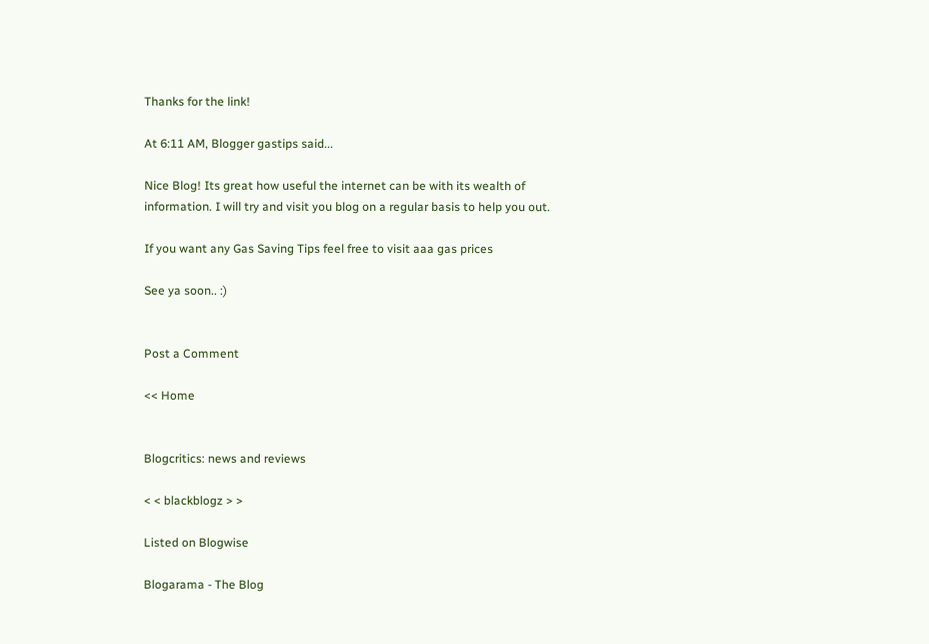Thanks for the link!

At 6:11 AM, Blogger gastips said...

Nice Blog! Its great how useful the internet can be with its wealth of information. I will try and visit you blog on a regular basis to help you out.

If you want any Gas Saving Tips feel free to visit aaa gas prices

See ya soon.. :)


Post a Comment

<< Home


Blogcritics: news and reviews

< < blackblogz > >

Listed on Blogwise

Blogarama - The Blog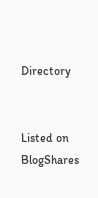Directory


Listed on BlogShares